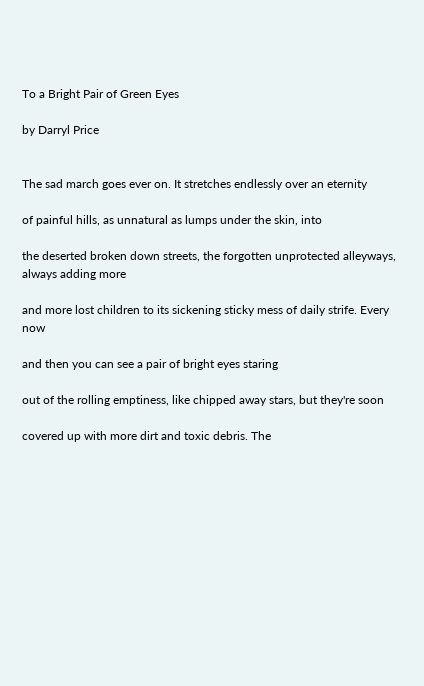To a Bright Pair of Green Eyes

by Darryl Price


The sad march goes ever on. It stretches endlessly over an eternity

of painful hills, as unnatural as lumps under the skin, into

the deserted broken down streets, the forgotten unprotected alleyways, always adding more

and more lost children to its sickening sticky mess of daily strife. Every now

and then you can see a pair of bright eyes staring

out of the rolling emptiness, like chipped away stars, but they're soon

covered up with more dirt and toxic debris. The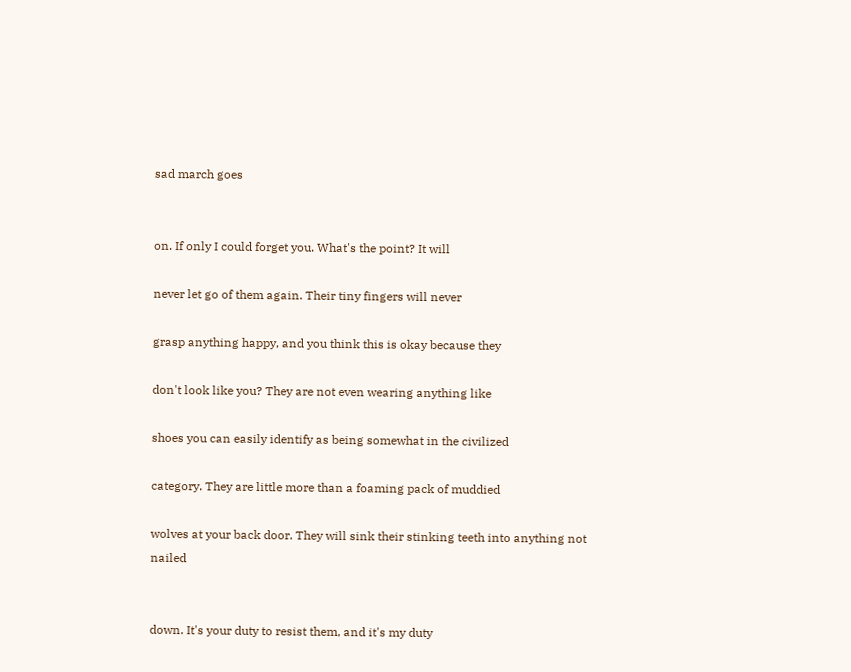sad march goes


on. If only I could forget you. What's the point? It will

never let go of them again. Their tiny fingers will never

grasp anything happy, and you think this is okay because they

don't look like you? They are not even wearing anything like

shoes you can easily identify as being somewhat in the civilized

category. They are little more than a foaming pack of muddied

wolves at your back door. They will sink their stinking teeth into anything not nailed


down. It's your duty to resist them, and it's my duty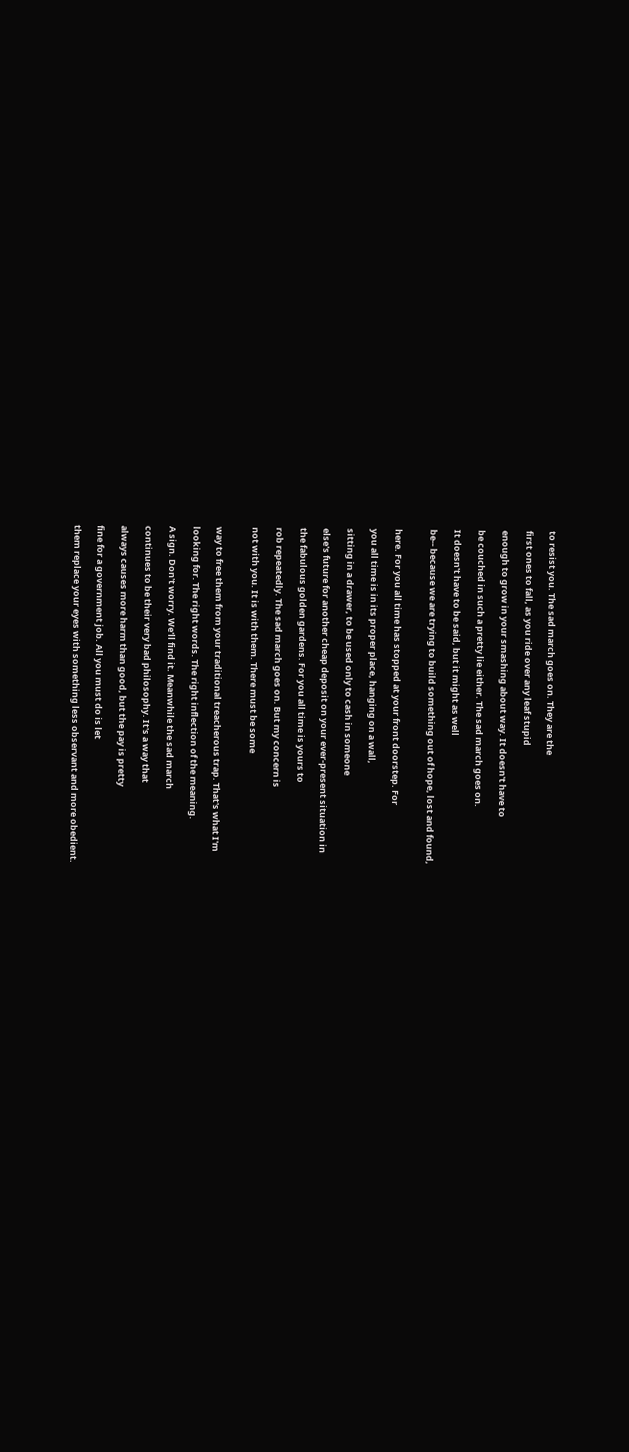to resist you. The sad march goes on. They are the

first ones to fall, as you ride over any leaf stupid

enough to grow in your smashing about way. It doesn't have to

be couched in such a pretty lie either. The sad march goes on.

It doesn't have to be said, but it might as well

be-- because we are trying to build something out of hope, lost and found,


here. For you all time has stopped at your front doorstep. For

you all time is in its proper place, hanging on a wall,

sitting in a drawer, to be used only to cash in someone

else's future for another cheap deposit on your ever-present situation in

the fabulous golden gardens. For you all time is yours to

rob repeatedly. The sad march goes on. But my concern is

not with you. It is with them. There must be some


way to free them from your traditional treacherous trap. That's what I'm

looking for. The right words. The right inflection of the meaning.

A sign. Don't worry. We'll find it. Meanwhile the sad march

continues to be their very bad philosophy. It's a way that

always causes more harm than good, but the pay is pretty

fine for a government job. All you must do is let

them replace your eyes with something less observant and more obedient.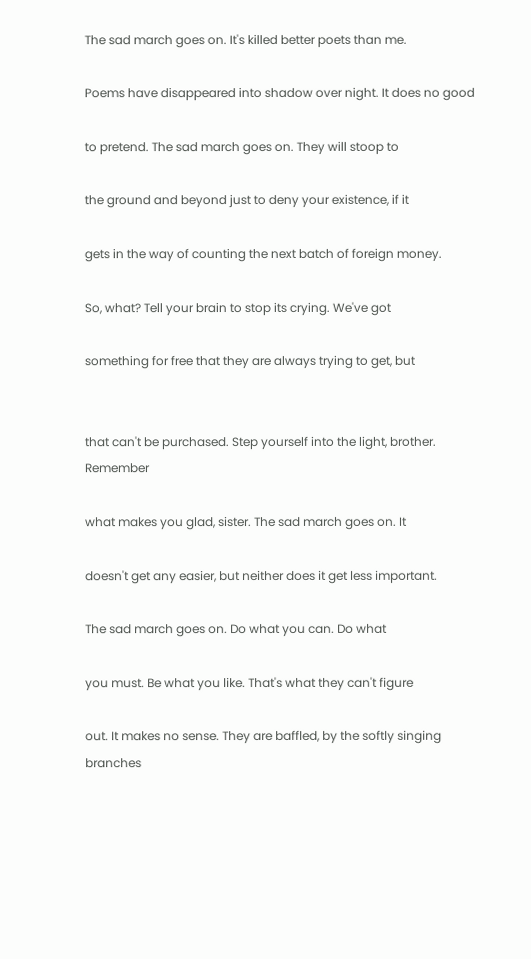The sad march goes on. It's killed better poets than me.

Poems have disappeared into shadow over night. It does no good

to pretend. The sad march goes on. They will stoop to

the ground and beyond just to deny your existence, if it

gets in the way of counting the next batch of foreign money.

So, what? Tell your brain to stop its crying. We've got

something for free that they are always trying to get, but


that can't be purchased. Step yourself into the light, brother. Remember

what makes you glad, sister. The sad march goes on. It

doesn't get any easier, but neither does it get less important.

The sad march goes on. Do what you can. Do what

you must. Be what you like. That's what they can't figure

out. It makes no sense. They are baffled, by the softly singing branches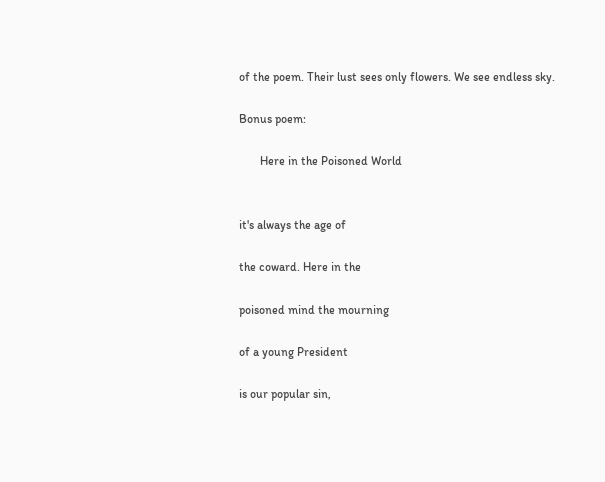of the poem. Their lust sees only flowers. We see endless sky.

Bonus poem:

       Here in the Poisoned World


it's always the age of

the coward. Here in the

poisoned mind the mourning

of a young President

is our popular sin,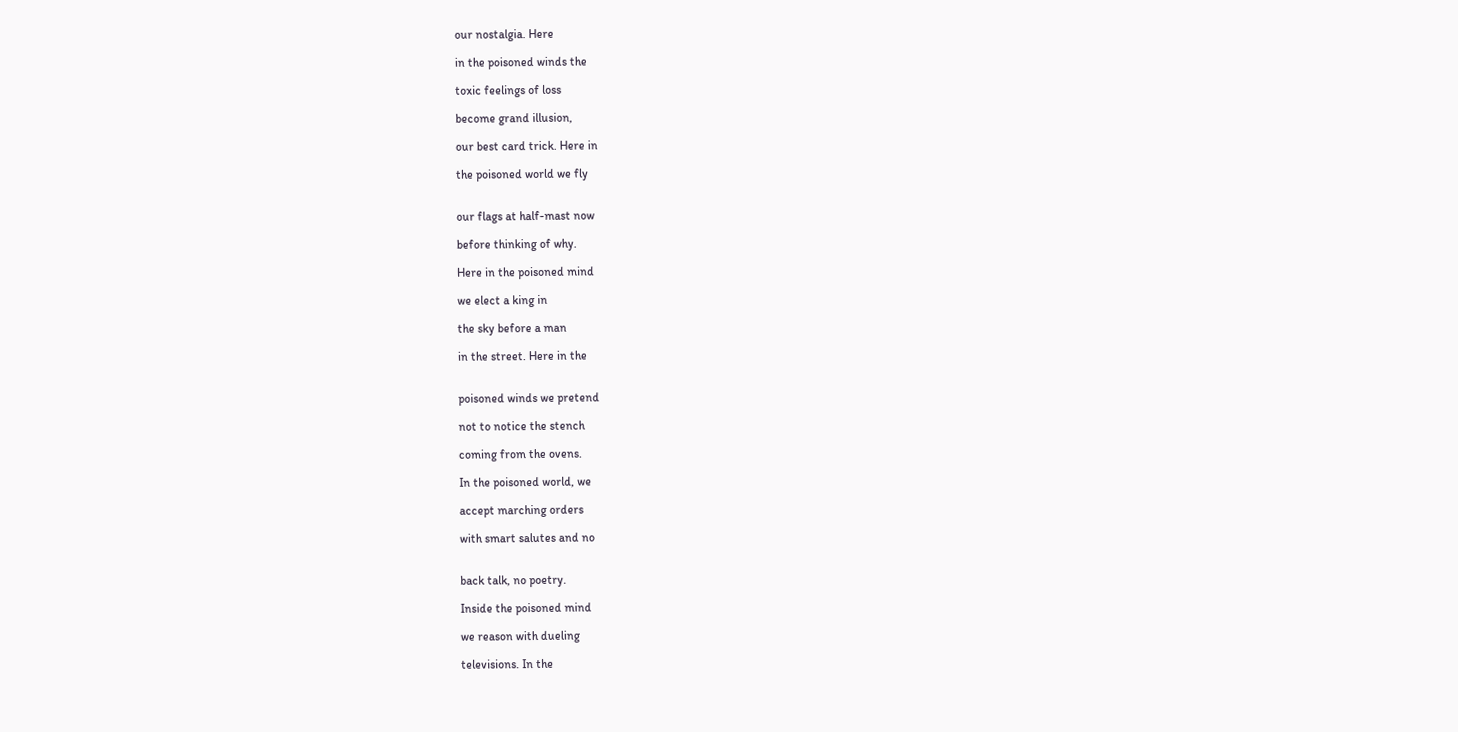our nostalgia. Here

in the poisoned winds the

toxic feelings of loss

become grand illusion,

our best card trick. Here in

the poisoned world we fly


our flags at half-mast now

before thinking of why.

Here in the poisoned mind

we elect a king in

the sky before a man

in the street. Here in the


poisoned winds we pretend

not to notice the stench

coming from the ovens.

In the poisoned world, we

accept marching orders

with smart salutes and no


back talk, no poetry.

Inside the poisoned mind

we reason with dueling

televisions. In the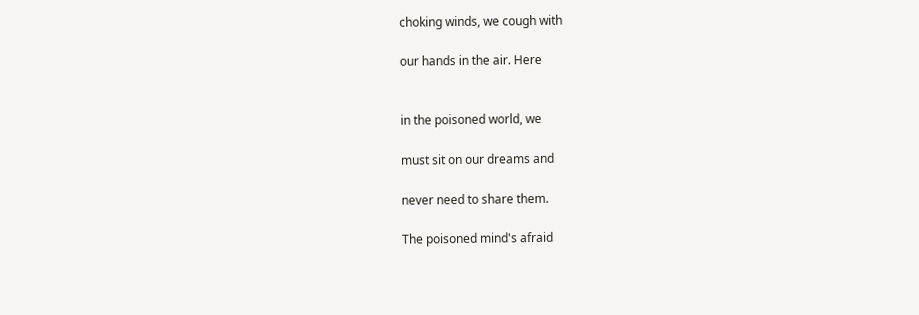choking winds, we cough with

our hands in the air. Here


in the poisoned world, we

must sit on our dreams and

never need to share them.

The poisoned mind's afraid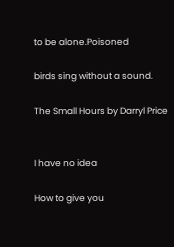to be alone.Poisoned

birds sing without a sound.

The Small Hours by Darryl Price


I have no idea

How to give you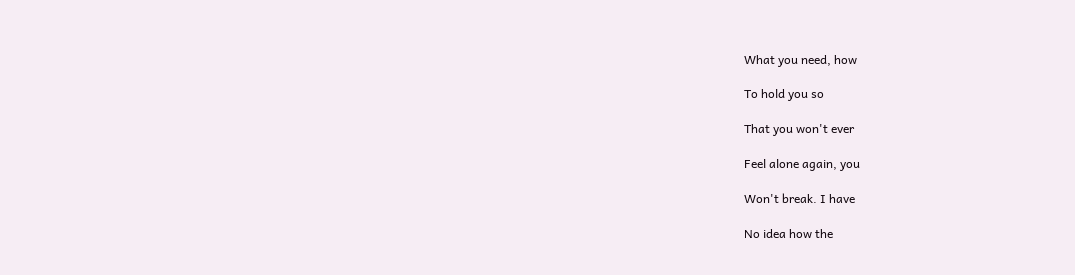What you need, how

To hold you so

That you won't ever

Feel alone again, you

Won't break. I have

No idea how the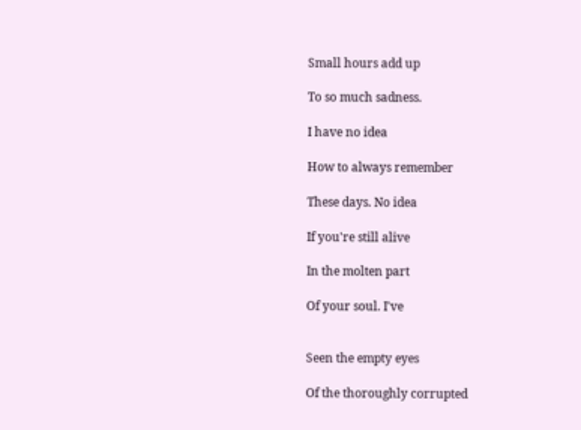Small hours add up

To so much sadness.

I have no idea

How to always remember

These days. No idea

If you're still alive

In the molten part

Of your soul. I've


Seen the empty eyes

Of the thoroughly corrupted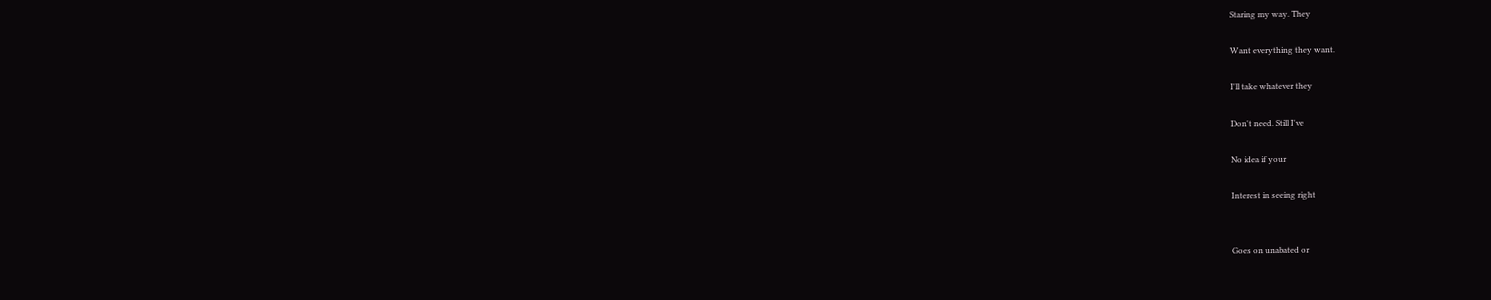Staring my way. They

Want everything they want.

I'll take whatever they

Don't need. Still I've

No idea if your

Interest in seeing right


Goes on unabated or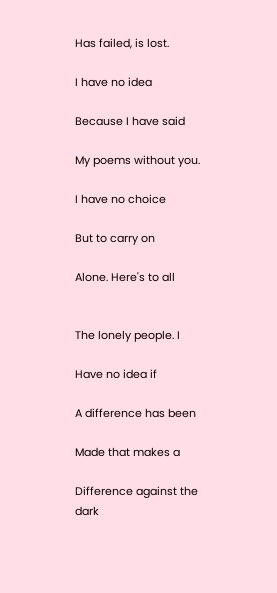Has failed, is lost.

I have no idea

Because I have said

My poems without you.

I have no choice

But to carry on

Alone. Here's to all


The lonely people. I

Have no idea if

A difference has been

Made that makes a

Difference against the dark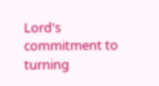Lord's commitment to turning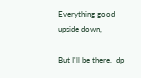Everything good upside down,

But I'll be there.  dp